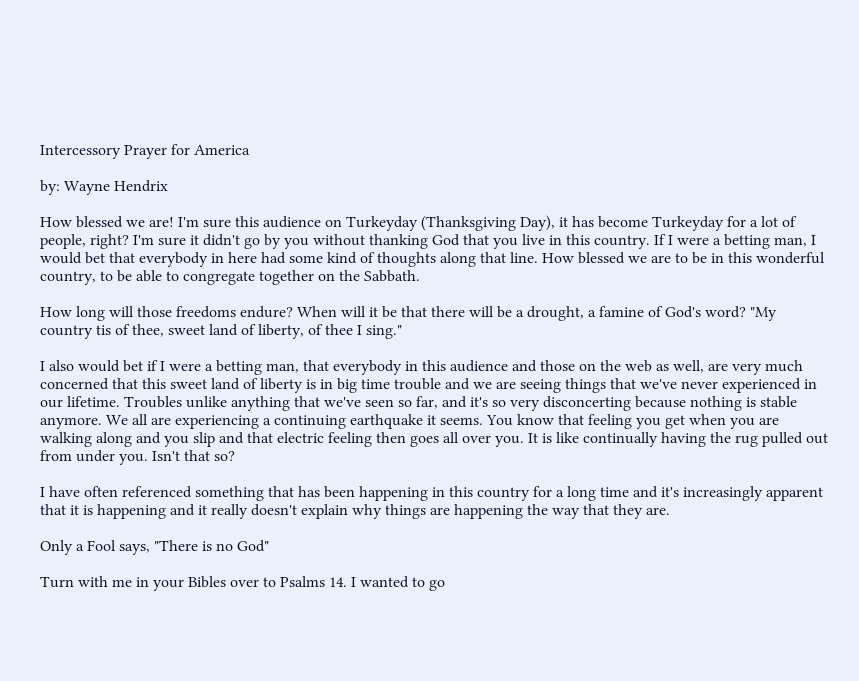Intercessory Prayer for America

by: Wayne Hendrix

How blessed we are! I'm sure this audience on Turkeyday (Thanksgiving Day), it has become Turkeyday for a lot of people, right? I'm sure it didn't go by you without thanking God that you live in this country. If I were a betting man, I would bet that everybody in here had some kind of thoughts along that line. How blessed we are to be in this wonderful country, to be able to congregate together on the Sabbath.

How long will those freedoms endure? When will it be that there will be a drought, a famine of God's word? "My country tis of thee, sweet land of liberty, of thee I sing."

I also would bet if I were a betting man, that everybody in this audience and those on the web as well, are very much concerned that this sweet land of liberty is in big time trouble and we are seeing things that we've never experienced in our lifetime. Troubles unlike anything that we've seen so far, and it's so very disconcerting because nothing is stable anymore. We all are experiencing a continuing earthquake it seems. You know that feeling you get when you are walking along and you slip and that electric feeling then goes all over you. It is like continually having the rug pulled out from under you. Isn't that so?

I have often referenced something that has been happening in this country for a long time and it's increasingly apparent that it is happening and it really doesn't explain why things are happening the way that they are.

Only a Fool says, "There is no God"

Turn with me in your Bibles over to Psalms 14. I wanted to go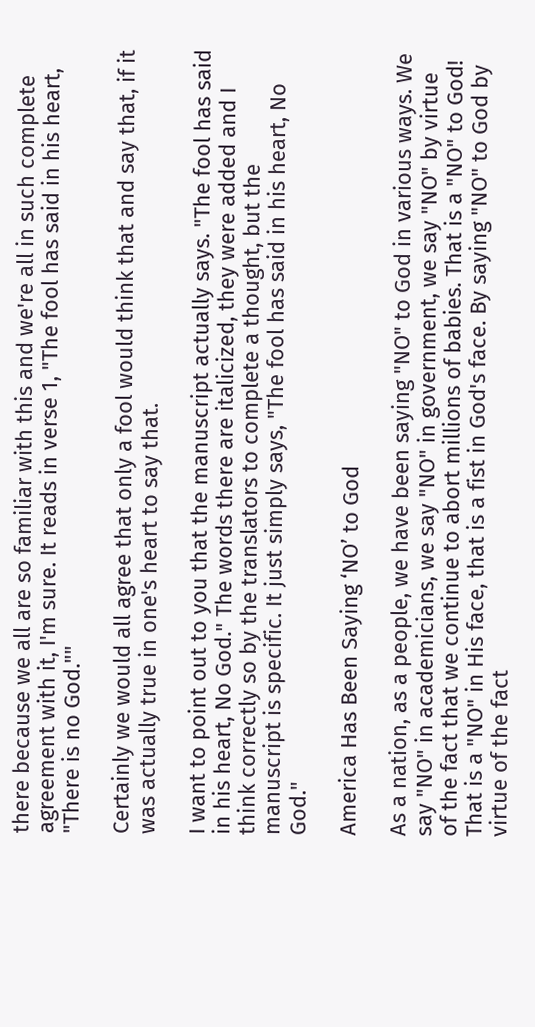there because we all are so familiar with this and we're all in such complete agreement with it, I'm sure. It reads in verse 1, "The fool has said in his heart, "There is no God.""

Certainly we would all agree that only a fool would think that and say that, if it was actually true in one's heart to say that.

I want to point out to you that the manuscript actually says. "The fool has said in his heart, No God." The words there are italicized, they were added and I think correctly so by the translators to complete a thought, but the manuscript is specific. It just simply says, "The fool has said in his heart, No God."

America Has Been Saying ‘NO’ to God

As a nation, as a people, we have been saying "NO" to God in various ways. We say "NO" in academicians, we say "NO" in government, we say "NO" by virtue of the fact that we continue to abort millions of babies. That is a "NO" to God! That is a "NO" in His face, that is a fist in God's face. By saying "NO" to God by virtue of the fact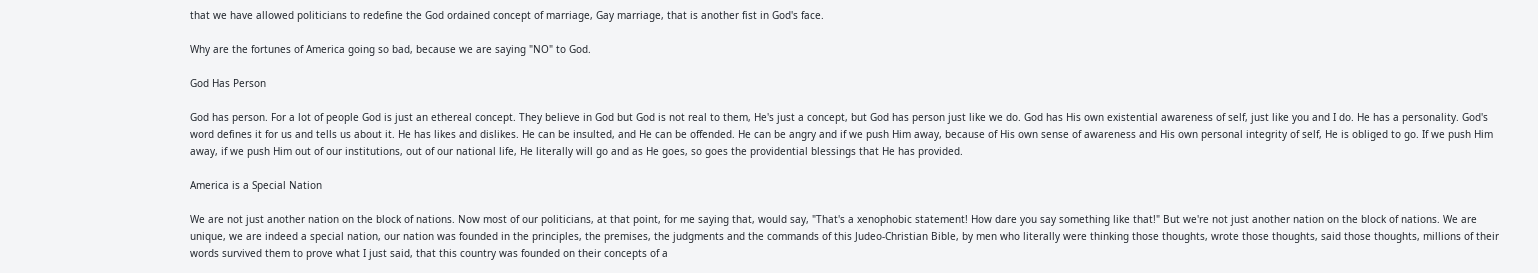that we have allowed politicians to redefine the God ordained concept of marriage, Gay marriage, that is another fist in God's face.

Why are the fortunes of America going so bad, because we are saying "NO" to God.

God Has Person

God has person. For a lot of people God is just an ethereal concept. They believe in God but God is not real to them, He's just a concept, but God has person just like we do. God has His own existential awareness of self, just like you and I do. He has a personality. God's word defines it for us and tells us about it. He has likes and dislikes. He can be insulted, and He can be offended. He can be angry and if we push Him away, because of His own sense of awareness and His own personal integrity of self, He is obliged to go. If we push Him away, if we push Him out of our institutions, out of our national life, He literally will go and as He goes, so goes the providential blessings that He has provided.

America is a Special Nation

We are not just another nation on the block of nations. Now most of our politicians, at that point, for me saying that, would say, "That's a xenophobic statement! How dare you say something like that!" But we're not just another nation on the block of nations. We are unique, we are indeed a special nation, our nation was founded in the principles, the premises, the judgments and the commands of this Judeo-Christian Bible, by men who literally were thinking those thoughts, wrote those thoughts, said those thoughts, millions of their words survived them to prove what I just said, that this country was founded on their concepts of a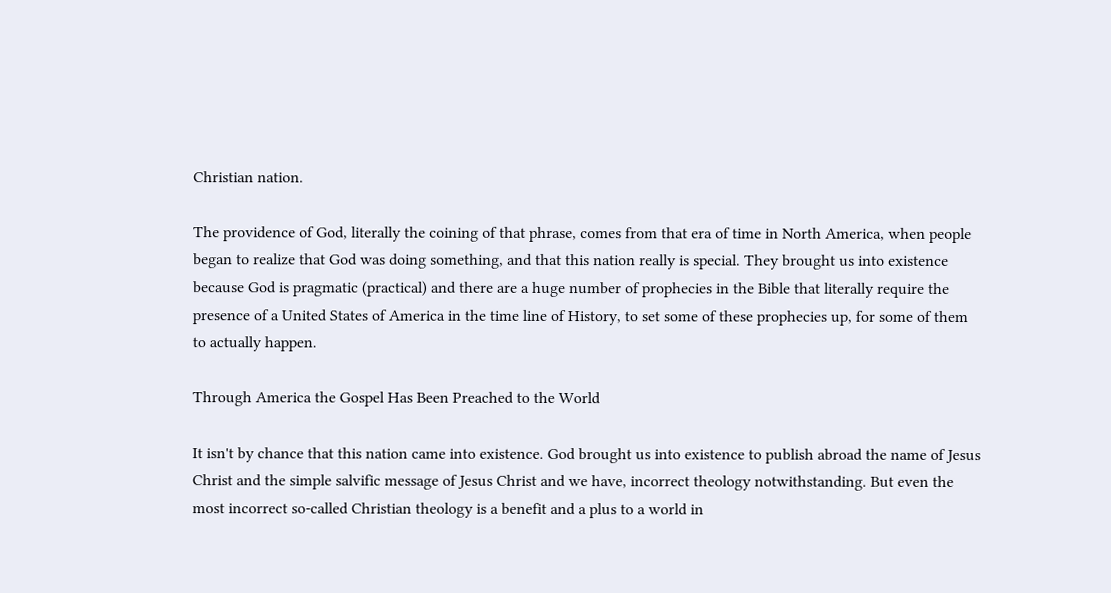Christian nation.

The providence of God, literally the coining of that phrase, comes from that era of time in North America, when people began to realize that God was doing something, and that this nation really is special. They brought us into existence because God is pragmatic (practical) and there are a huge number of prophecies in the Bible that literally require the presence of a United States of America in the time line of History, to set some of these prophecies up, for some of them to actually happen.

Through America the Gospel Has Been Preached to the World

It isn't by chance that this nation came into existence. God brought us into existence to publish abroad the name of Jesus Christ and the simple salvific message of Jesus Christ and we have, incorrect theology notwithstanding. But even the most incorrect so-called Christian theology is a benefit and a plus to a world in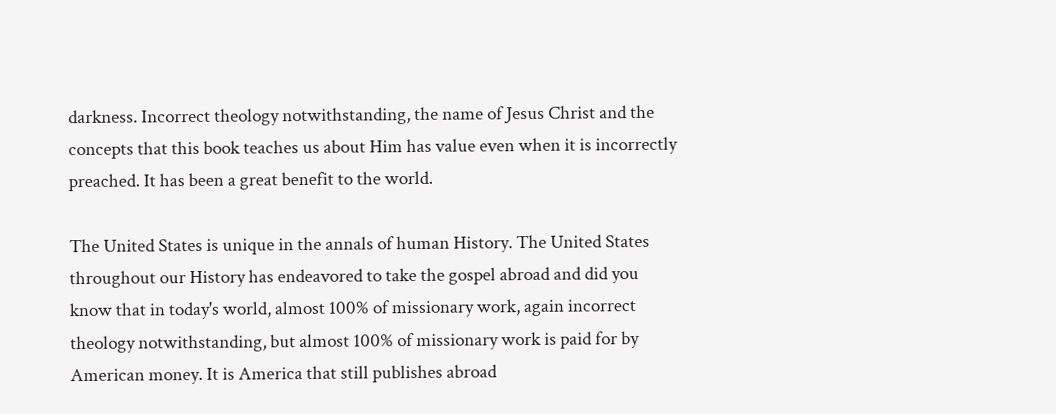darkness. Incorrect theology notwithstanding, the name of Jesus Christ and the concepts that this book teaches us about Him has value even when it is incorrectly preached. It has been a great benefit to the world.

The United States is unique in the annals of human History. The United States throughout our History has endeavored to take the gospel abroad and did you know that in today's world, almost 100% of missionary work, again incorrect theology notwithstanding, but almost 100% of missionary work is paid for by American money. It is America that still publishes abroad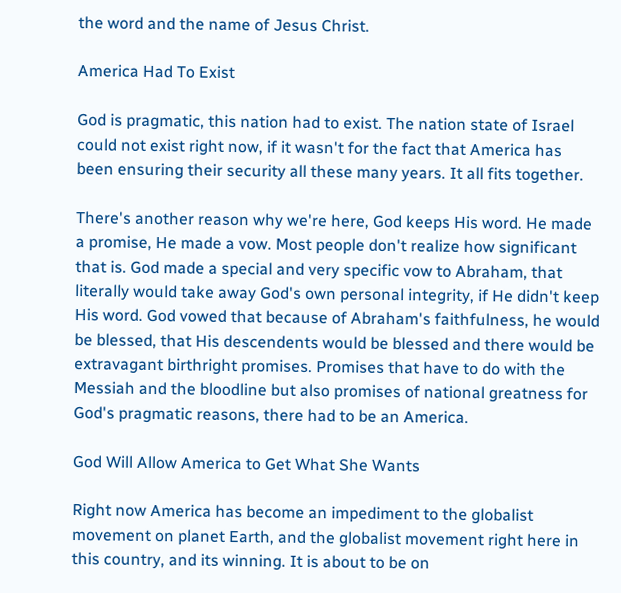the word and the name of Jesus Christ.

America Had To Exist

God is pragmatic, this nation had to exist. The nation state of Israel could not exist right now, if it wasn't for the fact that America has been ensuring their security all these many years. It all fits together.

There's another reason why we're here, God keeps His word. He made a promise, He made a vow. Most people don't realize how significant that is. God made a special and very specific vow to Abraham, that literally would take away God's own personal integrity, if He didn't keep His word. God vowed that because of Abraham's faithfulness, he would be blessed, that His descendents would be blessed and there would be extravagant birthright promises. Promises that have to do with the Messiah and the bloodline but also promises of national greatness for God's pragmatic reasons, there had to be an America.

God Will Allow America to Get What She Wants

Right now America has become an impediment to the globalist movement on planet Earth, and the globalist movement right here in this country, and its winning. It is about to be on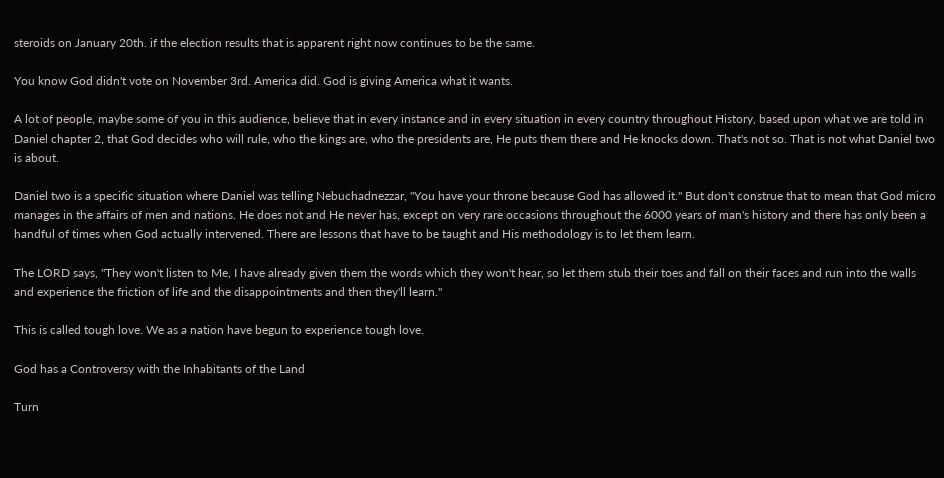steroids on January 20th. if the election results that is apparent right now continues to be the same.

You know God didn't vote on November 3rd. America did. God is giving America what it wants.

A lot of people, maybe some of you in this audience, believe that in every instance and in every situation in every country throughout History, based upon what we are told in Daniel chapter 2, that God decides who will rule, who the kings are, who the presidents are, He puts them there and He knocks down. That's not so. That is not what Daniel two is about.

Daniel two is a specific situation where Daniel was telling Nebuchadnezzar, "You have your throne because God has allowed it." But don't construe that to mean that God micro manages in the affairs of men and nations. He does not and He never has, except on very rare occasions throughout the 6000 years of man's history and there has only been a handful of times when God actually intervened. There are lessons that have to be taught and His methodology is to let them learn.

The LORD says, "They won't listen to Me, I have already given them the words which they won't hear, so let them stub their toes and fall on their faces and run into the walls and experience the friction of life and the disappointments and then they'll learn."

This is called tough love. We as a nation have begun to experience tough love.

God has a Controversy with the Inhabitants of the Land

Turn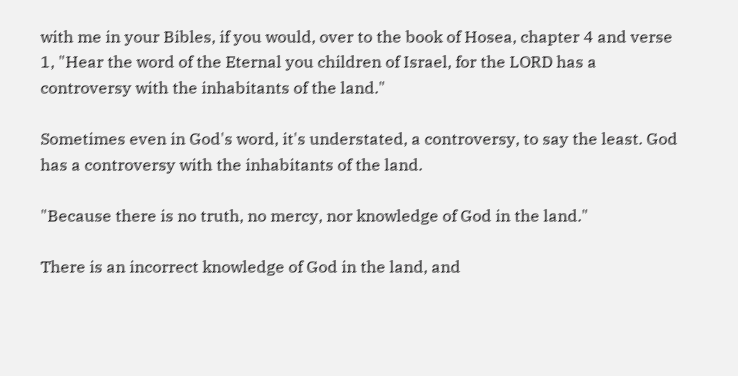with me in your Bibles, if you would, over to the book of Hosea, chapter 4 and verse 1, "Hear the word of the Eternal you children of Israel, for the LORD has a controversy with the inhabitants of the land."

Sometimes even in God's word, it's understated, a controversy, to say the least. God has a controversy with the inhabitants of the land.

"Because there is no truth, no mercy, nor knowledge of God in the land."

There is an incorrect knowledge of God in the land, and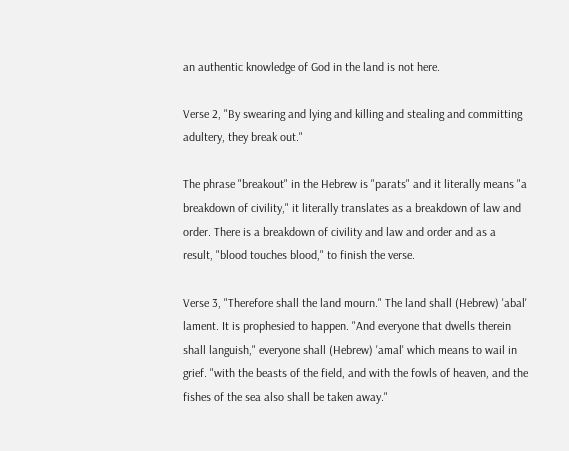an authentic knowledge of God in the land is not here.

Verse 2, "By swearing and lying and killing and stealing and committing adultery, they break out."

The phrase "breakout" in the Hebrew is "parats" and it literally means "a breakdown of civility," it literally translates as a breakdown of law and order. There is a breakdown of civility and law and order and as a result, "blood touches blood," to finish the verse.

Verse 3, "Therefore shall the land mourn." The land shall (Hebrew) 'abal' lament. It is prophesied to happen. "And everyone that dwells therein shall languish," everyone shall (Hebrew) 'amal' which means to wail in grief. "with the beasts of the field, and with the fowls of heaven, and the fishes of the sea also shall be taken away."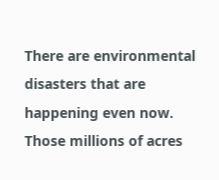There are environmental disasters that are happening even now. Those millions of acres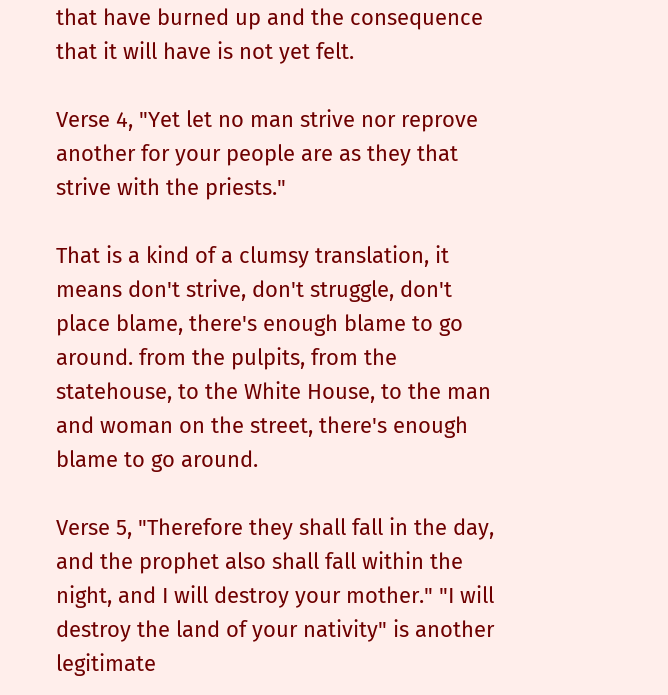that have burned up and the consequence that it will have is not yet felt.

Verse 4, "Yet let no man strive nor reprove another for your people are as they that strive with the priests."

That is a kind of a clumsy translation, it means don't strive, don't struggle, don't place blame, there's enough blame to go around. from the pulpits, from the statehouse, to the White House, to the man and woman on the street, there's enough blame to go around.

Verse 5, "Therefore they shall fall in the day, and the prophet also shall fall within the night, and I will destroy your mother." "I will destroy the land of your nativity" is another legitimate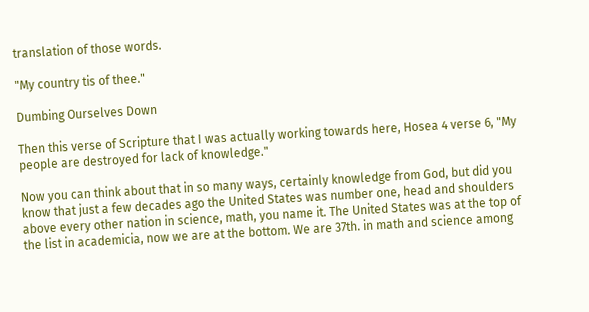translation of those words.

"My country tis of thee."

Dumbing Ourselves Down

Then this verse of Scripture that I was actually working towards here, Hosea 4 verse 6, "My people are destroyed for lack of knowledge."

Now you can think about that in so many ways, certainly knowledge from God, but did you know that just a few decades ago the United States was number one, head and shoulders above every other nation in science, math, you name it. The United States was at the top of the list in academicia, now we are at the bottom. We are 37th. in math and science among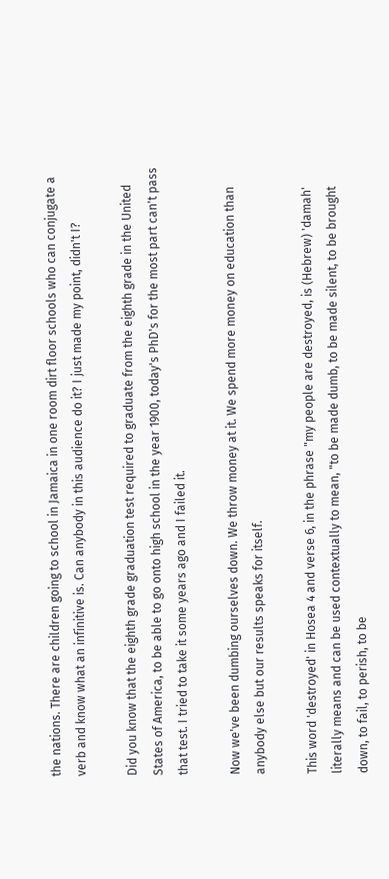the nations. There are children going to school in Jamaica in one room dirt floor schools who can conjugate a verb and know what an infinitive is. Can anybody in this audience do it? I just made my point, didn't I?

Did you know that the eighth grade graduation test required to graduate from the eighth grade in the United States of America, to be able to go onto high school in the year 1900, today's PhD's for the most part can't pass that test. I tried to take it some years ago and I failed it.

Now we've been dumbing ourselves down. We throw money at it. We spend more money on education than anybody else but our results speaks for itself.

This word 'destroyed' in Hosea 4 and verse 6, in the phrase "my people are destroyed, is (Hebrew) 'damah' literally means and can be used contextually to mean, "to be made dumb, to be made silent, to be brought down, to fail, to perish, to be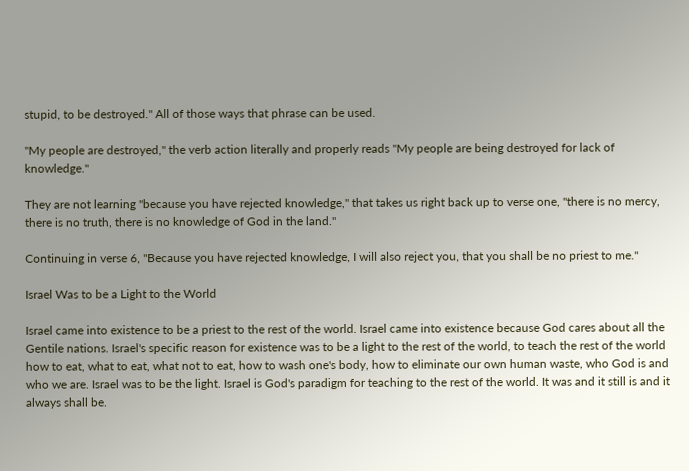stupid, to be destroyed." All of those ways that phrase can be used.

"My people are destroyed," the verb action literally and properly reads "My people are being destroyed for lack of knowledge."

They are not learning "because you have rejected knowledge," that takes us right back up to verse one, "there is no mercy, there is no truth, there is no knowledge of God in the land."

Continuing in verse 6, "Because you have rejected knowledge, I will also reject you, that you shall be no priest to me."

Israel Was to be a Light to the World

Israel came into existence to be a priest to the rest of the world. Israel came into existence because God cares about all the Gentile nations. Israel's specific reason for existence was to be a light to the rest of the world, to teach the rest of the world how to eat, what to eat, what not to eat, how to wash one's body, how to eliminate our own human waste, who God is and who we are. Israel was to be the light. Israel is God's paradigm for teaching to the rest of the world. It was and it still is and it always shall be.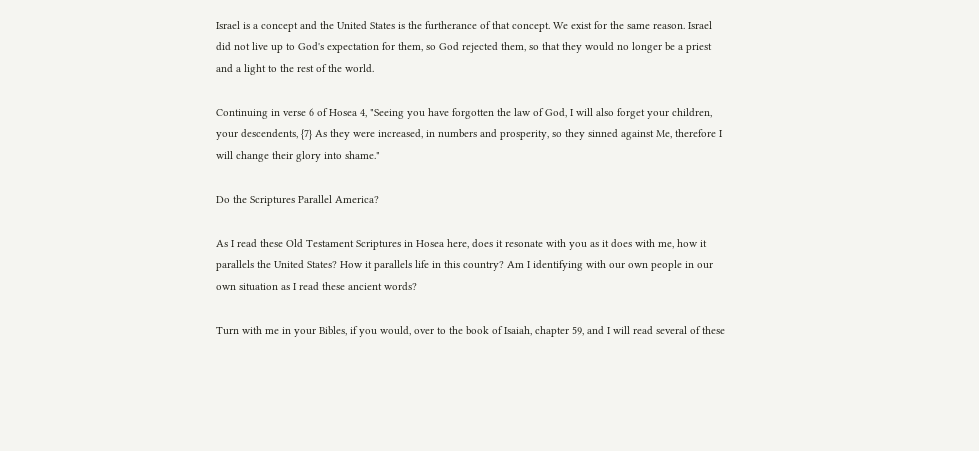Israel is a concept and the United States is the furtherance of that concept. We exist for the same reason. Israel did not live up to God's expectation for them, so God rejected them, so that they would no longer be a priest and a light to the rest of the world.

Continuing in verse 6 of Hosea 4, "Seeing you have forgotten the law of God, I will also forget your children, your descendents, {7} As they were increased, in numbers and prosperity, so they sinned against Me, therefore I will change their glory into shame."

Do the Scriptures Parallel America?

As I read these Old Testament Scriptures in Hosea here, does it resonate with you as it does with me, how it parallels the United States? How it parallels life in this country? Am I identifying with our own people in our own situation as I read these ancient words?

Turn with me in your Bibles, if you would, over to the book of Isaiah, chapter 59, and I will read several of these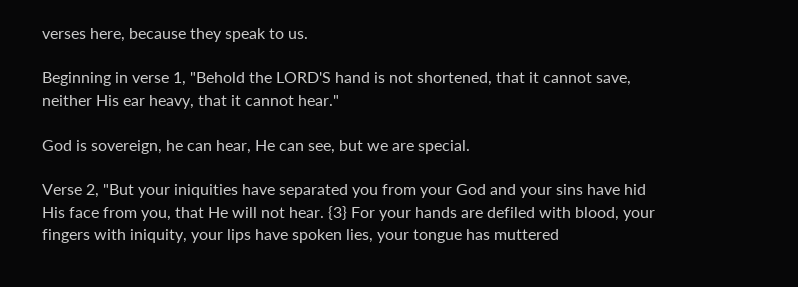verses here, because they speak to us.

Beginning in verse 1, "Behold the LORD'S hand is not shortened, that it cannot save, neither His ear heavy, that it cannot hear."

God is sovereign, he can hear, He can see, but we are special.

Verse 2, "But your iniquities have separated you from your God and your sins have hid His face from you, that He will not hear. {3} For your hands are defiled with blood, your fingers with iniquity, your lips have spoken lies, your tongue has muttered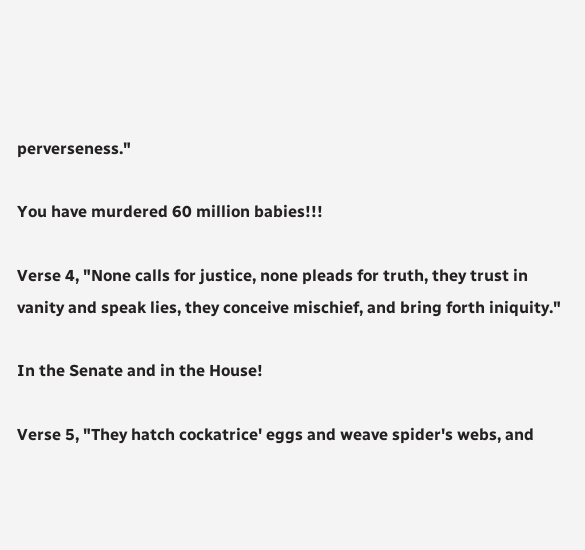perverseness."

You have murdered 60 million babies!!!

Verse 4, "None calls for justice, none pleads for truth, they trust in vanity and speak lies, they conceive mischief, and bring forth iniquity."

In the Senate and in the House!

Verse 5, "They hatch cockatrice' eggs and weave spider's webs, and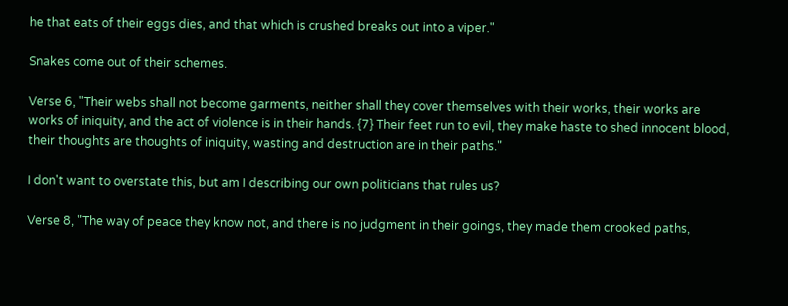he that eats of their eggs dies, and that which is crushed breaks out into a viper."

Snakes come out of their schemes.

Verse 6, "Their webs shall not become garments, neither shall they cover themselves with their works, their works are works of iniquity, and the act of violence is in their hands. {7} Their feet run to evil, they make haste to shed innocent blood, their thoughts are thoughts of iniquity, wasting and destruction are in their paths."

I don't want to overstate this, but am I describing our own politicians that rules us?

Verse 8, "The way of peace they know not, and there is no judgment in their goings, they made them crooked paths,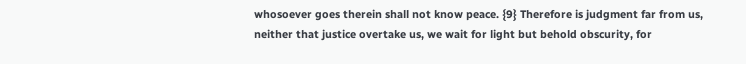whosoever goes therein shall not know peace. {9} Therefore is judgment far from us, neither that justice overtake us, we wait for light but behold obscurity, for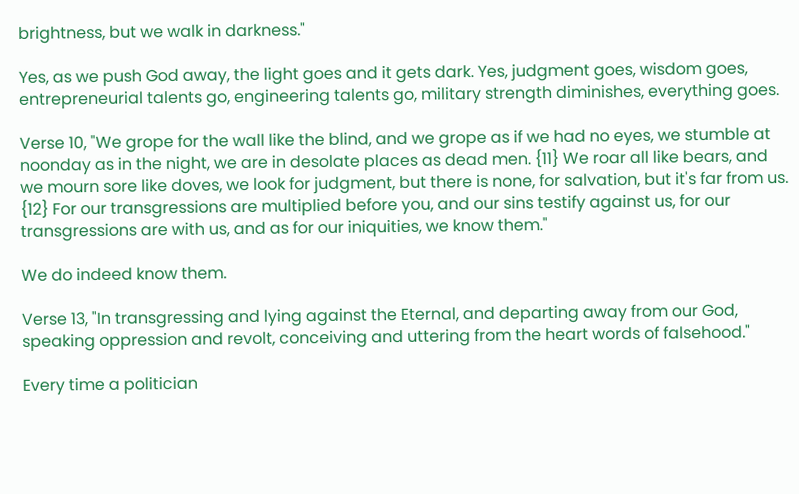brightness, but we walk in darkness."

Yes, as we push God away, the light goes and it gets dark. Yes, judgment goes, wisdom goes, entrepreneurial talents go, engineering talents go, military strength diminishes, everything goes.

Verse 10, "We grope for the wall like the blind, and we grope as if we had no eyes, we stumble at noonday as in the night, we are in desolate places as dead men. {11} We roar all like bears, and we mourn sore like doves, we look for judgment, but there is none, for salvation, but it's far from us. {12} For our transgressions are multiplied before you, and our sins testify against us, for our transgressions are with us, and as for our iniquities, we know them."

We do indeed know them.

Verse 13, "In transgressing and lying against the Eternal, and departing away from our God, speaking oppression and revolt, conceiving and uttering from the heart words of falsehood."

Every time a politician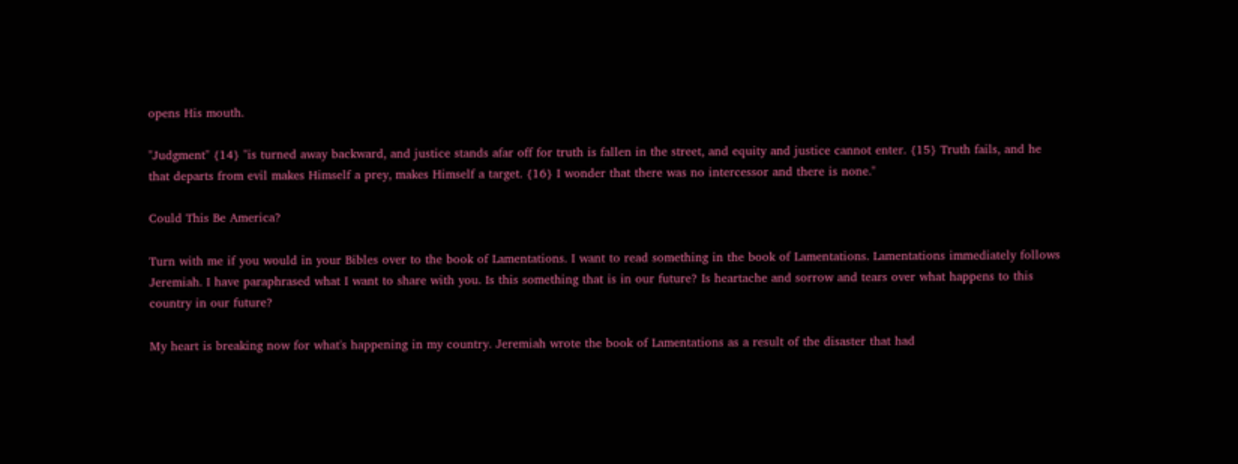opens His mouth.

"Judgment" {14} "is turned away backward, and justice stands afar off for truth is fallen in the street, and equity and justice cannot enter. {15} Truth fails, and he that departs from evil makes Himself a prey, makes Himself a target. {16} I wonder that there was no intercessor and there is none."

Could This Be America?

Turn with me if you would in your Bibles over to the book of Lamentations. I want to read something in the book of Lamentations. Lamentations immediately follows Jeremiah. I have paraphrased what I want to share with you. Is this something that is in our future? Is heartache and sorrow and tears over what happens to this country in our future?

My heart is breaking now for what's happening in my country. Jeremiah wrote the book of Lamentations as a result of the disaster that had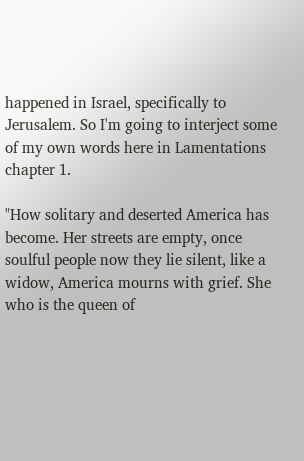happened in Israel, specifically to Jerusalem. So I'm going to interject some of my own words here in Lamentations chapter 1.

"How solitary and deserted America has become. Her streets are empty, once soulful people now they lie silent, like a widow, America mourns with grief. She who is the queen of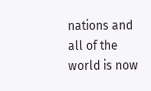nations and all of the world is now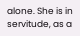alone. She is in servitude, as a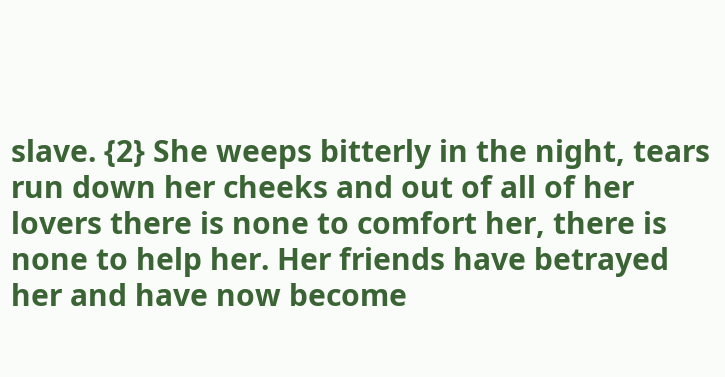slave. {2} She weeps bitterly in the night, tears run down her cheeks and out of all of her lovers there is none to comfort her, there is none to help her. Her friends have betrayed her and have now become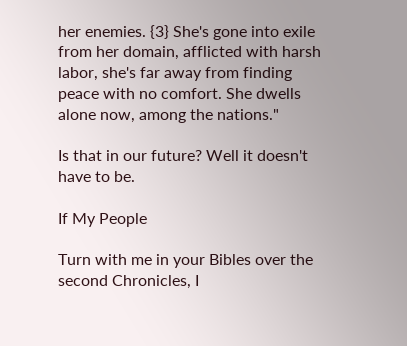her enemies. {3} She's gone into exile from her domain, afflicted with harsh labor, she's far away from finding peace with no comfort. She dwells alone now, among the nations."

Is that in our future? Well it doesn't have to be.

If My People

Turn with me in your Bibles over the second Chronicles, I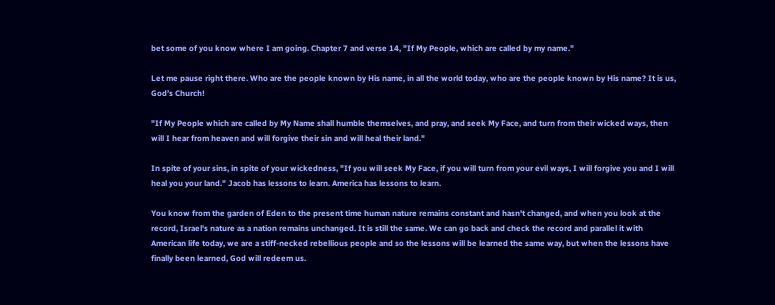bet some of you know where I am going. Chapter 7 and verse 14, "If My People, which are called by my name."

Let me pause right there. Who are the people known by His name, in all the world today, who are the people known by His name? It is us, God’s Church!

"If My People which are called by My Name shall humble themselves, and pray, and seek My Face, and turn from their wicked ways, then will I hear from heaven and will forgive their sin and will heal their land."

In spite of your sins, in spite of your wickedness, "If you will seek My Face, if you will turn from your evil ways, I will forgive you and I will heal you your land." Jacob has lessons to learn. America has lessons to learn.

You know from the garden of Eden to the present time human nature remains constant and hasn't changed, and when you look at the record, Israel's nature as a nation remains unchanged. It is still the same. We can go back and check the record and parallel it with American life today, we are a stiff-necked rebellious people and so the lessons will be learned the same way, but when the lessons have finally been learned, God will redeem us.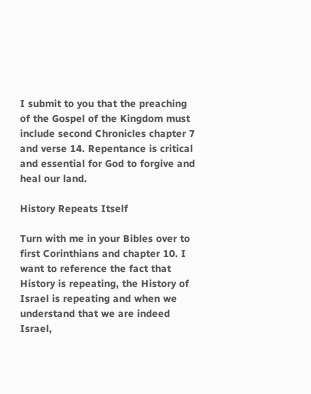I submit to you that the preaching of the Gospel of the Kingdom must include second Chronicles chapter 7 and verse 14. Repentance is critical and essential for God to forgive and heal our land.

History Repeats Itself

Turn with me in your Bibles over to first Corinthians and chapter 10. I want to reference the fact that History is repeating, the History of Israel is repeating and when we understand that we are indeed Israel,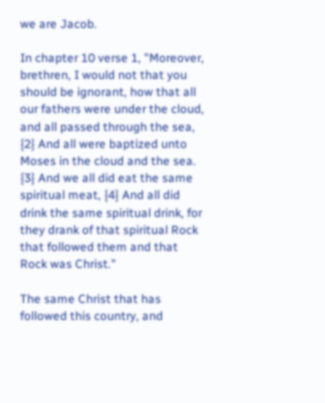we are Jacob.

In chapter 10 verse 1, "Moreover, brethren, I would not that you should be ignorant, how that all our fathers were under the cloud, and all passed through the sea, {2} And all were baptized unto Moses in the cloud and the sea. {3} And we all did eat the same spiritual meat, {4} And all did drink the same spiritual drink, for they drank of that spiritual Rock that followed them and that Rock was Christ."

The same Christ that has followed this country, and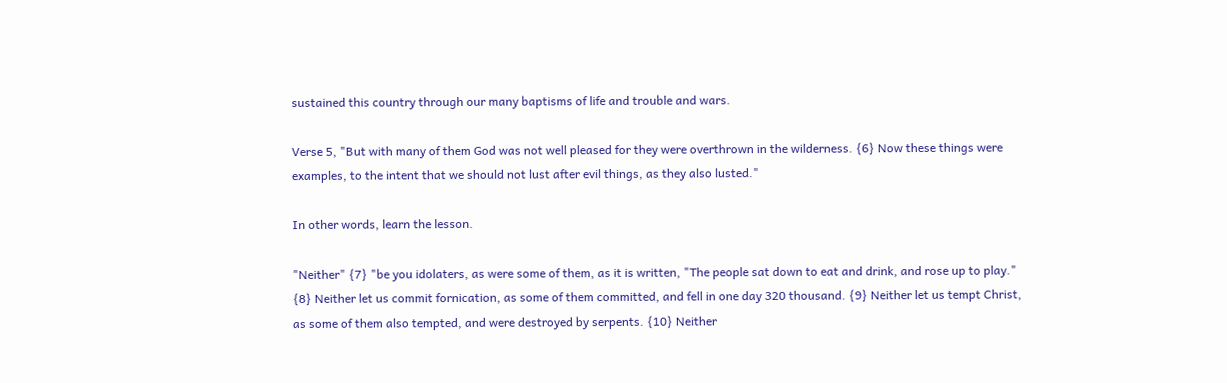sustained this country through our many baptisms of life and trouble and wars.

Verse 5, "But with many of them God was not well pleased for they were overthrown in the wilderness. {6} Now these things were examples, to the intent that we should not lust after evil things, as they also lusted."

In other words, learn the lesson.

"Neither" {7} "be you idolaters, as were some of them, as it is written, "The people sat down to eat and drink, and rose up to play." {8} Neither let us commit fornication, as some of them committed, and fell in one day 320 thousand. {9} Neither let us tempt Christ, as some of them also tempted, and were destroyed by serpents. {10} Neither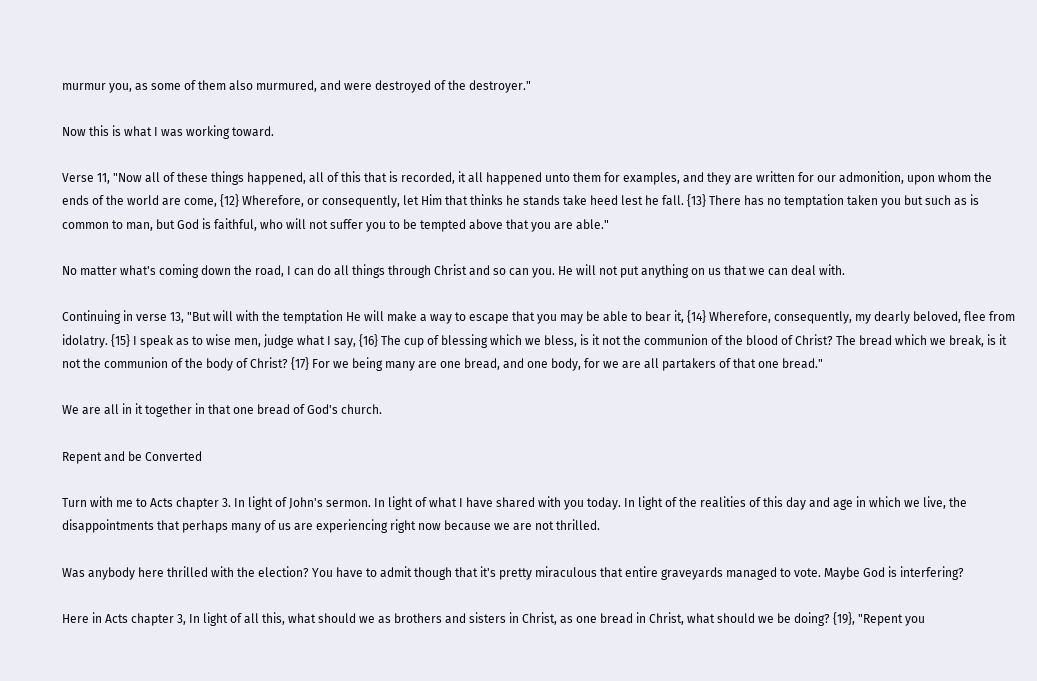murmur you, as some of them also murmured, and were destroyed of the destroyer."

Now this is what I was working toward.

Verse 11, "Now all of these things happened, all of this that is recorded, it all happened unto them for examples, and they are written for our admonition, upon whom the ends of the world are come, {12} Wherefore, or consequently, let Him that thinks he stands take heed lest he fall. {13} There has no temptation taken you but such as is common to man, but God is faithful, who will not suffer you to be tempted above that you are able."

No matter what's coming down the road, I can do all things through Christ and so can you. He will not put anything on us that we can deal with.

Continuing in verse 13, "But will with the temptation He will make a way to escape that you may be able to bear it, {14} Wherefore, consequently, my dearly beloved, flee from idolatry. {15} I speak as to wise men, judge what I say, {16} The cup of blessing which we bless, is it not the communion of the blood of Christ? The bread which we break, is it not the communion of the body of Christ? {17} For we being many are one bread, and one body, for we are all partakers of that one bread."

We are all in it together in that one bread of God's church.

Repent and be Converted

Turn with me to Acts chapter 3. In light of John's sermon. In light of what I have shared with you today. In light of the realities of this day and age in which we live, the disappointments that perhaps many of us are experiencing right now because we are not thrilled.

Was anybody here thrilled with the election? You have to admit though that it's pretty miraculous that entire graveyards managed to vote. Maybe God is interfering?

Here in Acts chapter 3, In light of all this, what should we as brothers and sisters in Christ, as one bread in Christ, what should we be doing? {19}, "Repent you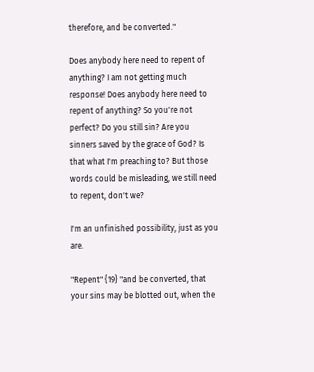therefore, and be converted."

Does anybody here need to repent of anything? I am not getting much response! Does anybody here need to repent of anything? So you're not perfect? Do you still sin? Are you sinners saved by the grace of God? Is that what I'm preaching to? But those words could be misleading, we still need to repent, don't we?

I'm an unfinished possibility, just as you are.

"Repent" {19} "and be converted, that your sins may be blotted out, when the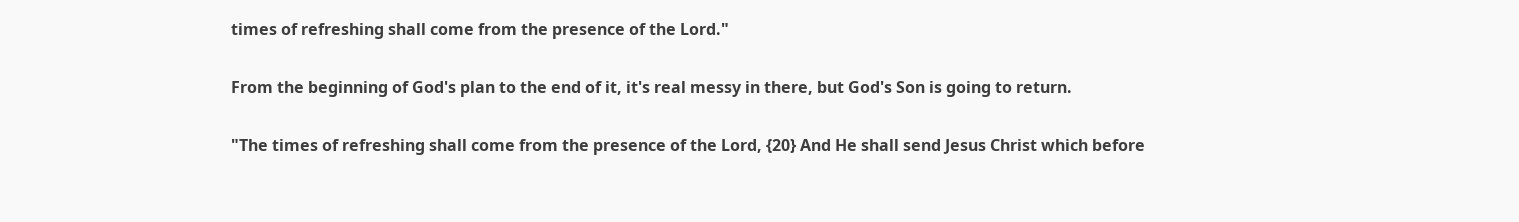times of refreshing shall come from the presence of the Lord."

From the beginning of God's plan to the end of it, it's real messy in there, but God's Son is going to return.

"The times of refreshing shall come from the presence of the Lord, {20} And He shall send Jesus Christ which before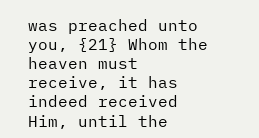was preached unto you, {21} Whom the heaven must receive, it has indeed received Him, until the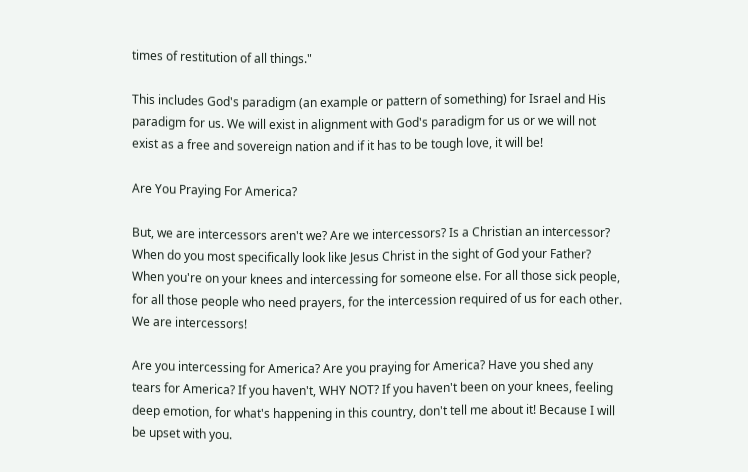times of restitution of all things."

This includes God's paradigm (an example or pattern of something) for Israel and His paradigm for us. We will exist in alignment with God's paradigm for us or we will not exist as a free and sovereign nation and if it has to be tough love, it will be!

Are You Praying For America?

But, we are intercessors aren't we? Are we intercessors? Is a Christian an intercessor? When do you most specifically look like Jesus Christ in the sight of God your Father? When you're on your knees and intercessing for someone else. For all those sick people, for all those people who need prayers, for the intercession required of us for each other. We are intercessors!

Are you intercessing for America? Are you praying for America? Have you shed any tears for America? If you haven't, WHY NOT? If you haven't been on your knees, feeling deep emotion, for what's happening in this country, don't tell me about it! Because I will be upset with you.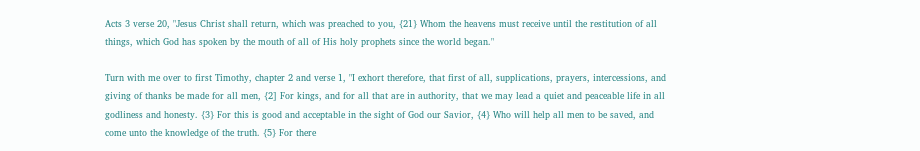Acts 3 verse 20, "Jesus Christ shall return, which was preached to you, {21} Whom the heavens must receive until the restitution of all things, which God has spoken by the mouth of all of His holy prophets since the world began."

Turn with me over to first Timothy, chapter 2 and verse 1, "I exhort therefore, that first of all, supplications, prayers, intercessions, and giving of thanks be made for all men, {2] For kings, and for all that are in authority, that we may lead a quiet and peaceable life in all godliness and honesty. {3} For this is good and acceptable in the sight of God our Savior, {4} Who will help all men to be saved, and come unto the knowledge of the truth. {5} For there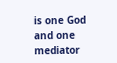is one God and one mediator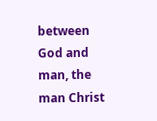between God and man, the man Christ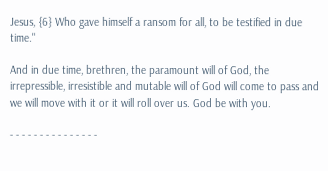Jesus, {6} Who gave himself a ransom for all, to be testified in due time."

And in due time, brethren, the paramount will of God, the irrepressible, irresistible and mutable will of God will come to pass and we will move with it or it will roll over us. God be with you.

- - - - - - - - - - - - - - -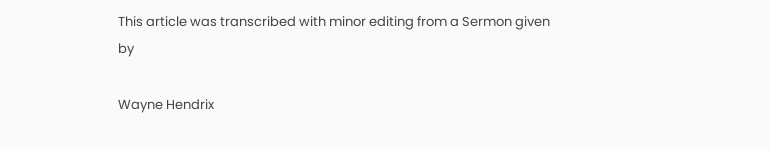This article was transcribed with minor editing from a Sermon given by

Wayne Hendrix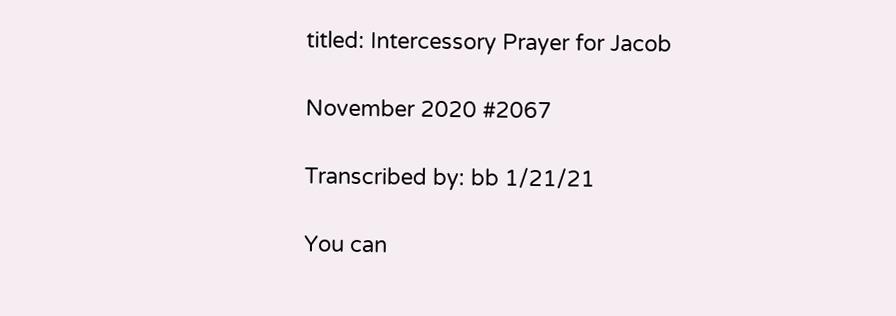titled: Intercessory Prayer for Jacob

November 2020 #2067

Transcribed by: bb 1/21/21

You can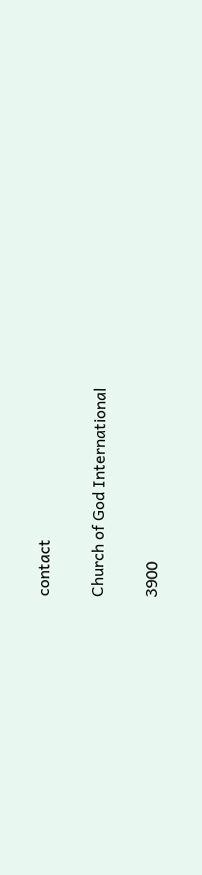contact

Church of God International

3900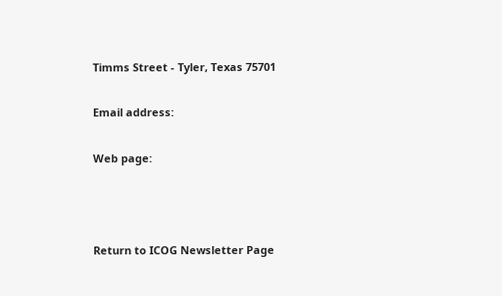Timms Street - Tyler, Texas 75701

Email address:

Web page:



Return to ICOG Newsletter Page